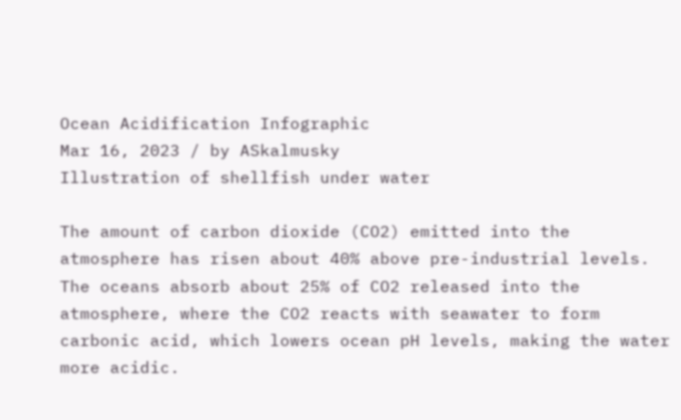Ocean Acidification Infographic
Mar 16, 2023 / by ASkalmusky
Illustration of shellfish under water

The amount of carbon dioxide (CO2) emitted into the atmosphere has risen about 40% above pre-industrial levels. The oceans absorb about 25% of CO2 released into the atmosphere, where the CO2 reacts with seawater to form carbonic acid, which lowers ocean pH levels, making the water more acidic.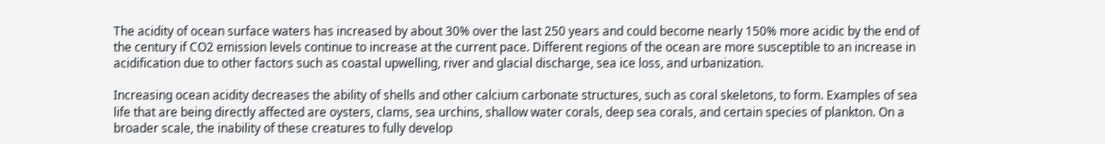The acidity of ocean surface waters has increased by about 30% over the last 250 years and could become nearly 150% more acidic by the end of the century if CO2 emission levels continue to increase at the current pace. Different regions of the ocean are more susceptible to an increase in acidification due to other factors such as coastal upwelling, river and glacial discharge, sea ice loss, and urbanization.

Increasing ocean acidity decreases the ability of shells and other calcium carbonate structures, such as coral skeletons, to form. Examples of sea life that are being directly affected are oysters, clams, sea urchins, shallow water corals, deep sea corals, and certain species of plankton. On a broader scale, the inability of these creatures to fully develop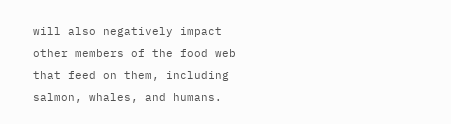will also negatively impact other members of the food web that feed on them, including salmon, whales, and humans.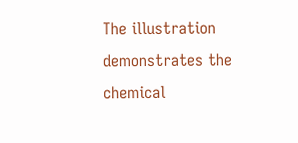The illustration demonstrates the chemical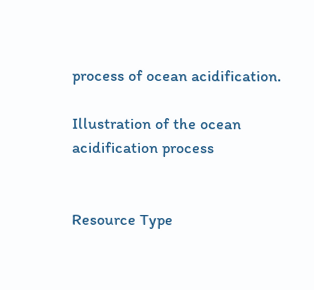process of ocean acidification.

Illustration of the ocean acidification process


Resource Type